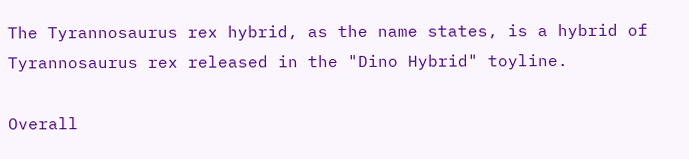The Tyrannosaurus rex hybrid, as the name states, is a hybrid of Tyrannosaurus rex released in the "Dino Hybrid" toyline.

Overall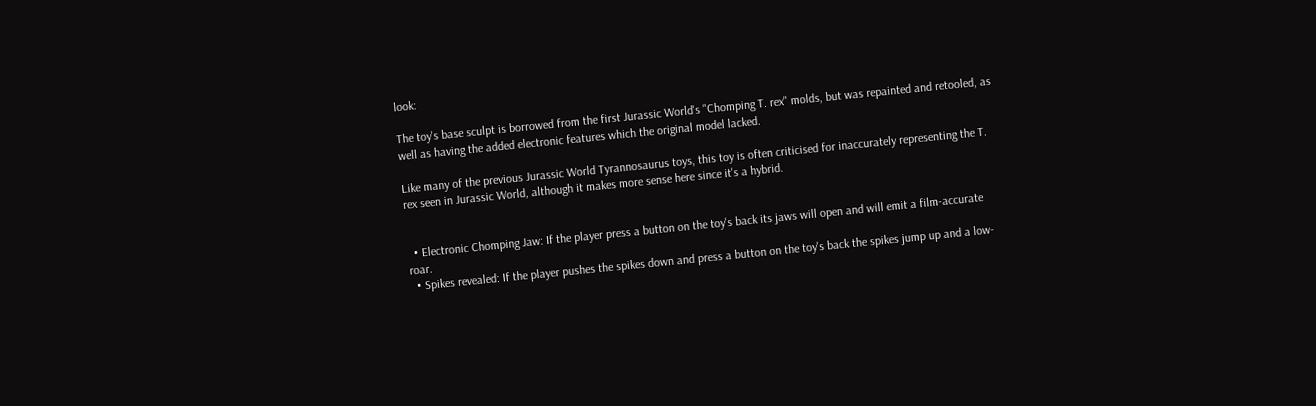look:

The toy's base sculpt is borrowed from the first Jurassic World's "Chomping T. rex" molds, but was repainted and retooled, as well as having the added electronic features which the original model lacked.

Like many of the previous Jurassic World Tyrannosaurus toys, this toy is often criticised for inaccurately representing the T. rex seen in Jurassic World, although it makes more sense here since it's a hybrid.


  • Electronic Chomping Jaw: If the player press a button on the toy's back its jaws will open and will emit a film-accurate roar.
  • Spikes revealed: If the player pushes the spikes down and press a button on the toy's back the spikes jump up and a low-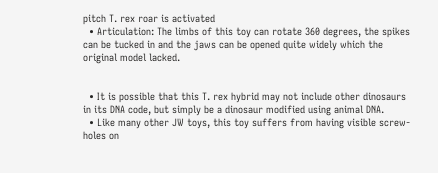pitch T. rex roar is activated
  • Articulation: The limbs of this toy can rotate 360 degrees, the spikes can be tucked in and the jaws can be opened quite widely which the original model lacked.


  • It is possible that this T. rex hybrid may not include other dinosaurs in its DNA code, but simply be a dinosaur modified using animal DNA.
  • Like many other JW toys, this toy suffers from having visible screw-holes on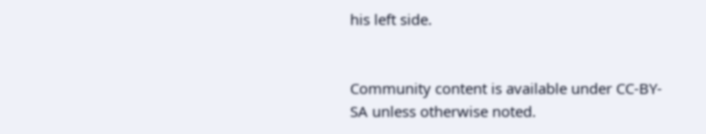his left side.


Community content is available under CC-BY-SA unless otherwise noted.